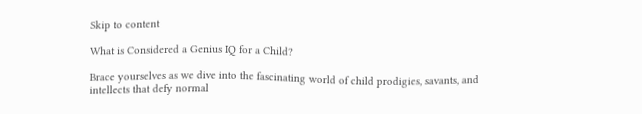Skip to content

What is Considered a Genius IQ for a Child?

Brace yourselves as we dive into the fascinating world of child prodigies, savants, and intellects that defy normal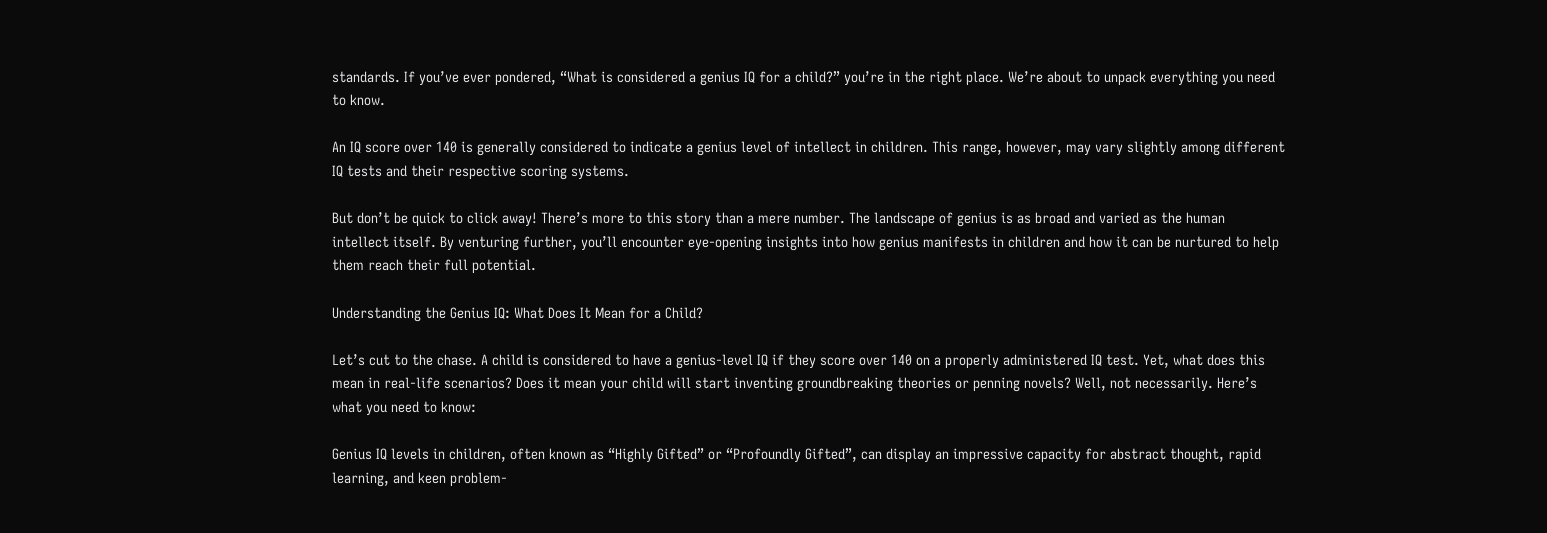standards. If you’ve ever pondered, “What is considered a genius IQ for a child?” you’re in the right place. We’re about to unpack everything you need to know.

An IQ score over 140 is generally considered to indicate a genius level of intellect in children. This range, however, may vary slightly among different IQ tests and their respective scoring systems.

But don’t be quick to click away! There’s more to this story than a mere number. The landscape of genius is as broad and varied as the human intellect itself. By venturing further, you’ll encounter eye-opening insights into how genius manifests in children and how it can be nurtured to help them reach their full potential.

Understanding the Genius IQ: What Does It Mean for a Child?

Let’s cut to the chase. A child is considered to have a genius-level IQ if they score over 140 on a properly administered IQ test. Yet, what does this mean in real-life scenarios? Does it mean your child will start inventing groundbreaking theories or penning novels? Well, not necessarily. Here’s what you need to know:

Genius IQ levels in children, often known as “Highly Gifted” or “Profoundly Gifted”, can display an impressive capacity for abstract thought, rapid learning, and keen problem-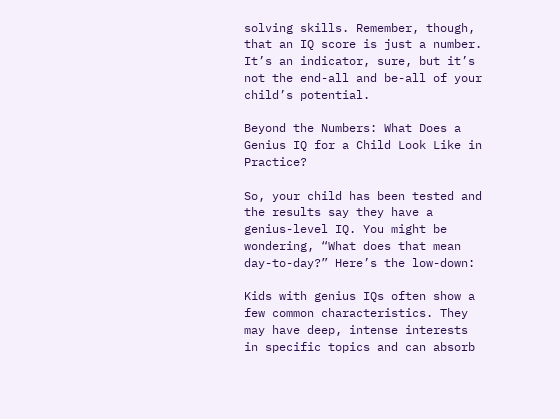solving skills. Remember, though, that an IQ score is just a number. It’s an indicator, sure, but it’s not the end-all and be-all of your child’s potential.

Beyond the Numbers: What Does a Genius IQ for a Child Look Like in Practice?

So, your child has been tested and the results say they have a genius-level IQ. You might be wondering, “What does that mean day-to-day?” Here’s the low-down:

Kids with genius IQs often show a few common characteristics. They may have deep, intense interests in specific topics and can absorb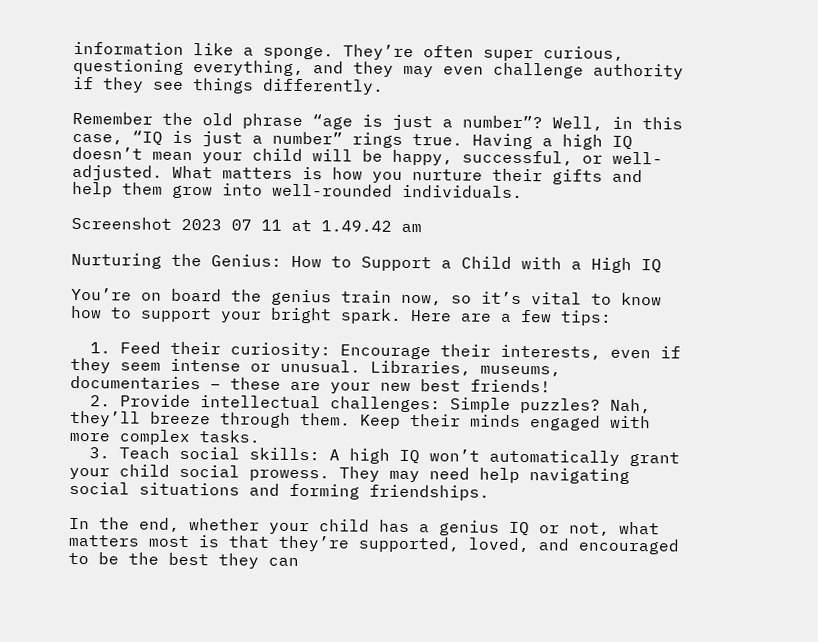information like a sponge. They’re often super curious, questioning everything, and they may even challenge authority if they see things differently.

Remember the old phrase “age is just a number”? Well, in this case, “IQ is just a number” rings true. Having a high IQ doesn’t mean your child will be happy, successful, or well-adjusted. What matters is how you nurture their gifts and help them grow into well-rounded individuals.

Screenshot 2023 07 11 at 1.49.42 am

Nurturing the Genius: How to Support a Child with a High IQ

You’re on board the genius train now, so it’s vital to know how to support your bright spark. Here are a few tips:

  1. Feed their curiosity: Encourage their interests, even if they seem intense or unusual. Libraries, museums, documentaries – these are your new best friends!
  2. Provide intellectual challenges: Simple puzzles? Nah, they’ll breeze through them. Keep their minds engaged with more complex tasks.
  3. Teach social skills: A high IQ won’t automatically grant your child social prowess. They may need help navigating social situations and forming friendships.

In the end, whether your child has a genius IQ or not, what matters most is that they’re supported, loved, and encouraged to be the best they can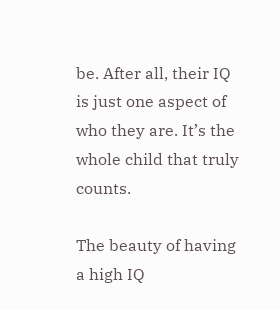be. After all, their IQ is just one aspect of who they are. It’s the whole child that truly counts.

The beauty of having a high IQ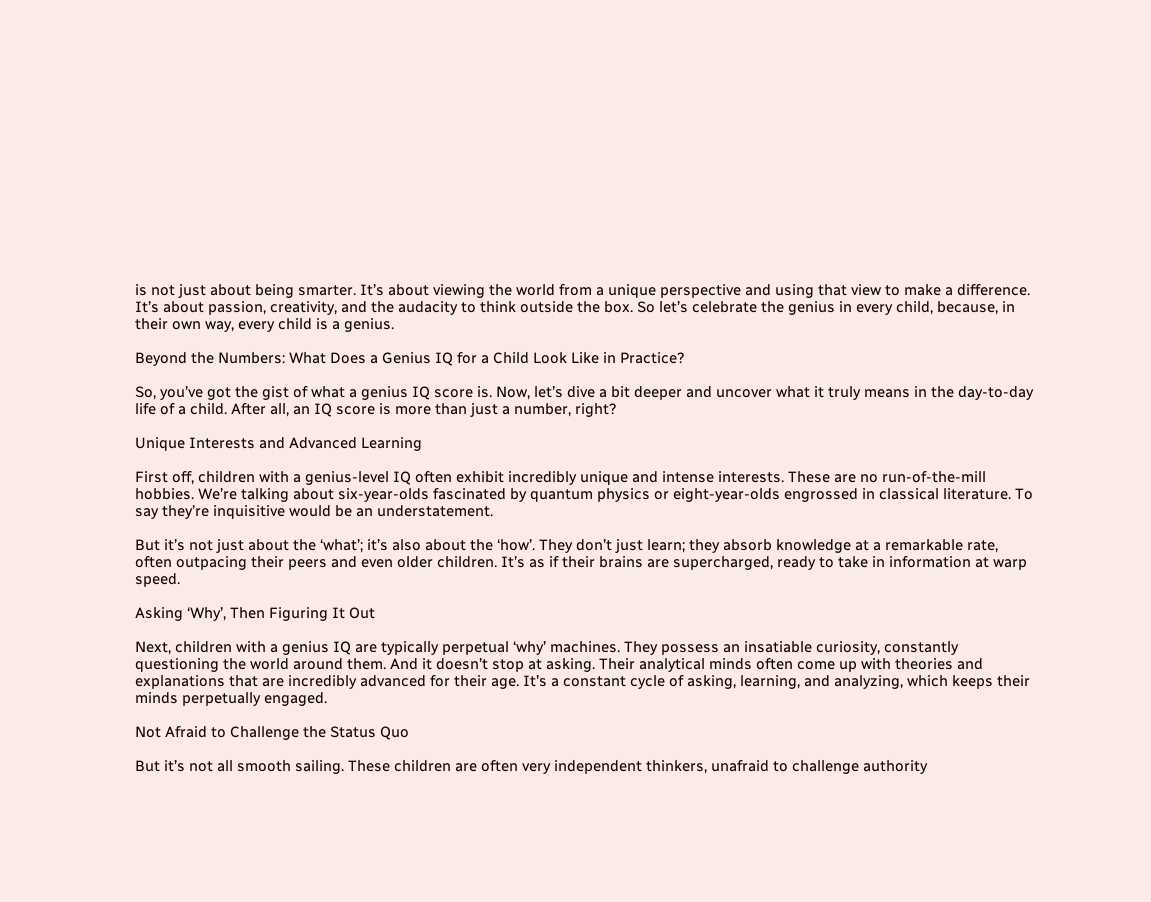is not just about being smarter. It’s about viewing the world from a unique perspective and using that view to make a difference. It’s about passion, creativity, and the audacity to think outside the box. So let’s celebrate the genius in every child, because, in their own way, every child is a genius.

Beyond the Numbers: What Does a Genius IQ for a Child Look Like in Practice?

So, you’ve got the gist of what a genius IQ score is. Now, let’s dive a bit deeper and uncover what it truly means in the day-to-day life of a child. After all, an IQ score is more than just a number, right?

Unique Interests and Advanced Learning

First off, children with a genius-level IQ often exhibit incredibly unique and intense interests. These are no run-of-the-mill hobbies. We’re talking about six-year-olds fascinated by quantum physics or eight-year-olds engrossed in classical literature. To say they’re inquisitive would be an understatement.

But it’s not just about the ‘what’; it’s also about the ‘how’. They don’t just learn; they absorb knowledge at a remarkable rate, often outpacing their peers and even older children. It’s as if their brains are supercharged, ready to take in information at warp speed.

Asking ‘Why’, Then Figuring It Out

Next, children with a genius IQ are typically perpetual ‘why’ machines. They possess an insatiable curiosity, constantly questioning the world around them. And it doesn’t stop at asking. Their analytical minds often come up with theories and explanations that are incredibly advanced for their age. It’s a constant cycle of asking, learning, and analyzing, which keeps their minds perpetually engaged.

Not Afraid to Challenge the Status Quo

But it’s not all smooth sailing. These children are often very independent thinkers, unafraid to challenge authority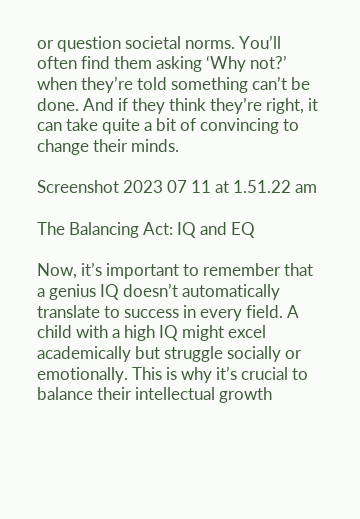or question societal norms. You’ll often find them asking ‘Why not?’ when they’re told something can’t be done. And if they think they’re right, it can take quite a bit of convincing to change their minds.

Screenshot 2023 07 11 at 1.51.22 am

The Balancing Act: IQ and EQ

Now, it’s important to remember that a genius IQ doesn’t automatically translate to success in every field. A child with a high IQ might excel academically but struggle socially or emotionally. This is why it’s crucial to balance their intellectual growth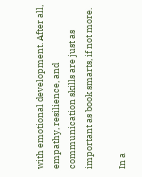with emotional development. After all, empathy, resilience, and communication skills are just as important as book smarts, if not more.

In a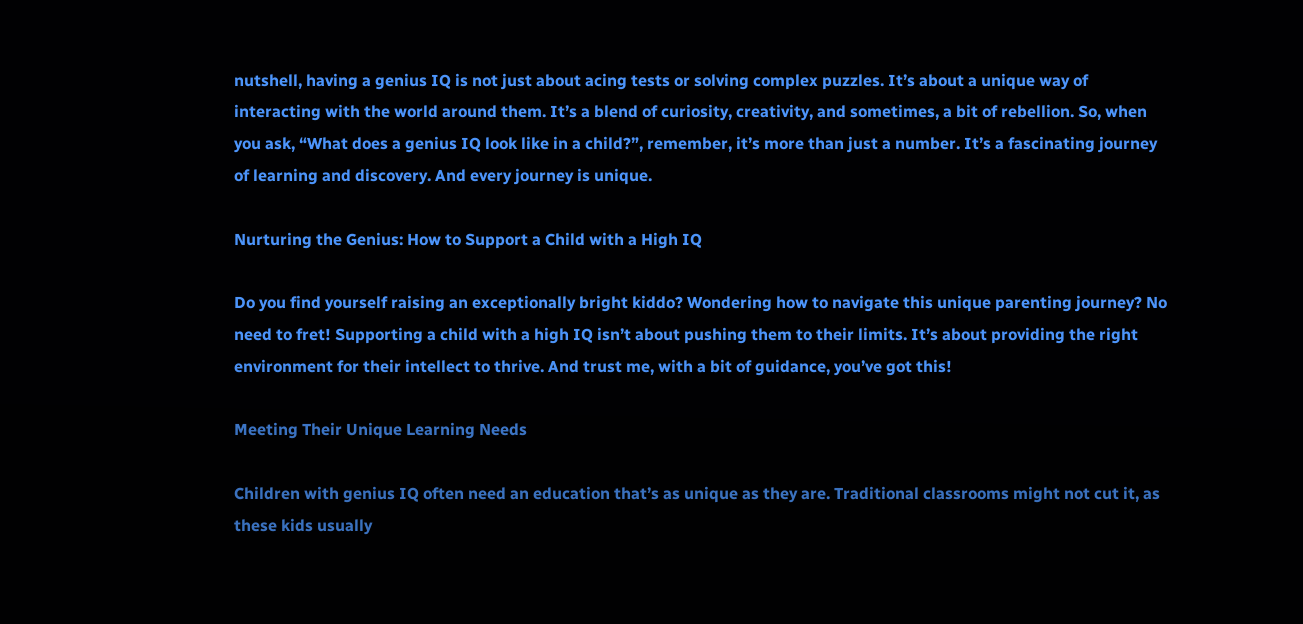nutshell, having a genius IQ is not just about acing tests or solving complex puzzles. It’s about a unique way of interacting with the world around them. It’s a blend of curiosity, creativity, and sometimes, a bit of rebellion. So, when you ask, “What does a genius IQ look like in a child?”, remember, it’s more than just a number. It’s a fascinating journey of learning and discovery. And every journey is unique.

Nurturing the Genius: How to Support a Child with a High IQ

Do you find yourself raising an exceptionally bright kiddo? Wondering how to navigate this unique parenting journey? No need to fret! Supporting a child with a high IQ isn’t about pushing them to their limits. It’s about providing the right environment for their intellect to thrive. And trust me, with a bit of guidance, you’ve got this!

Meeting Their Unique Learning Needs

Children with genius IQ often need an education that’s as unique as they are. Traditional classrooms might not cut it, as these kids usually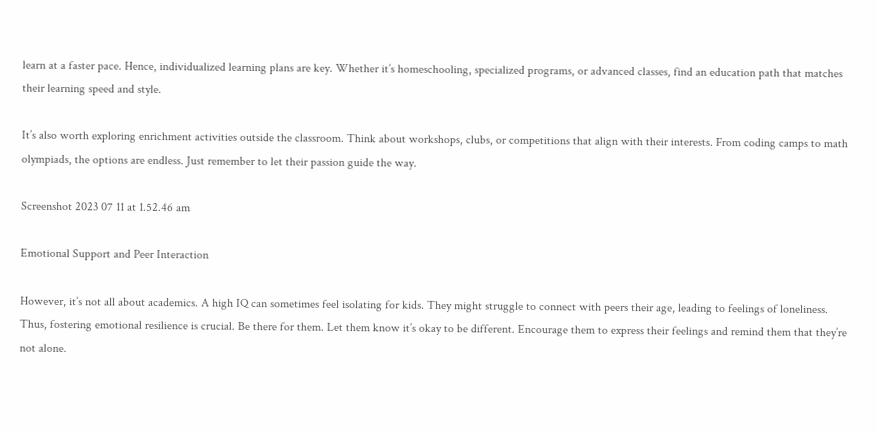learn at a faster pace. Hence, individualized learning plans are key. Whether it’s homeschooling, specialized programs, or advanced classes, find an education path that matches their learning speed and style.

It’s also worth exploring enrichment activities outside the classroom. Think about workshops, clubs, or competitions that align with their interests. From coding camps to math olympiads, the options are endless. Just remember to let their passion guide the way.

Screenshot 2023 07 11 at 1.52.46 am

Emotional Support and Peer Interaction

However, it’s not all about academics. A high IQ can sometimes feel isolating for kids. They might struggle to connect with peers their age, leading to feelings of loneliness. Thus, fostering emotional resilience is crucial. Be there for them. Let them know it’s okay to be different. Encourage them to express their feelings and remind them that they’re not alone.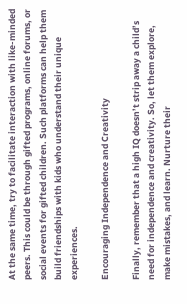At the same time, try to facilitate interaction with like-minded peers. This could be through gifted programs, online forums, or social events for gifted children. Such platforms can help them build friendships with kids who understand their unique experiences.

Encouraging Independence and Creativity

Finally, remember that a high IQ doesn’t strip away a child’s need for independence and creativity. So, let them explore, make mistakes, and learn. Nurture their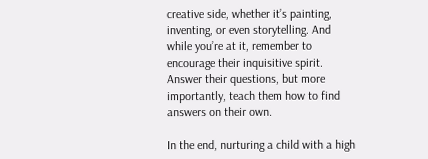creative side, whether it’s painting, inventing, or even storytelling. And while you’re at it, remember to encourage their inquisitive spirit. Answer their questions, but more importantly, teach them how to find answers on their own.

In the end, nurturing a child with a high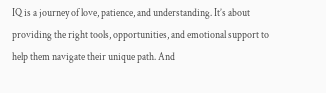IQ is a journey of love, patience, and understanding. It’s about providing the right tools, opportunities, and emotional support to help them navigate their unique path. And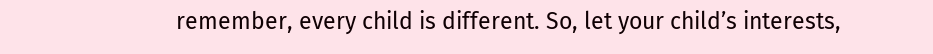remember, every child is different. So, let your child’s interests,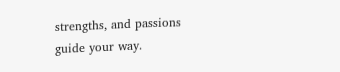strengths, and passions guide your way.